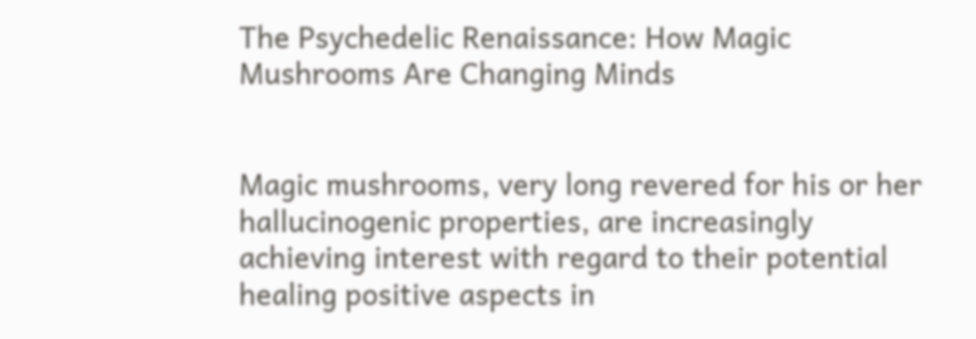The Psychedelic Renaissance: How Magic Mushrooms Are Changing Minds


Magic mushrooms, very long revered for his or her hallucinogenic properties, are increasingly achieving interest with regard to their potential healing positive aspects in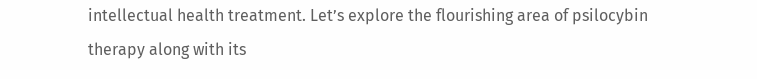intellectual health treatment. Let’s explore the flourishing area of psilocybin therapy along with its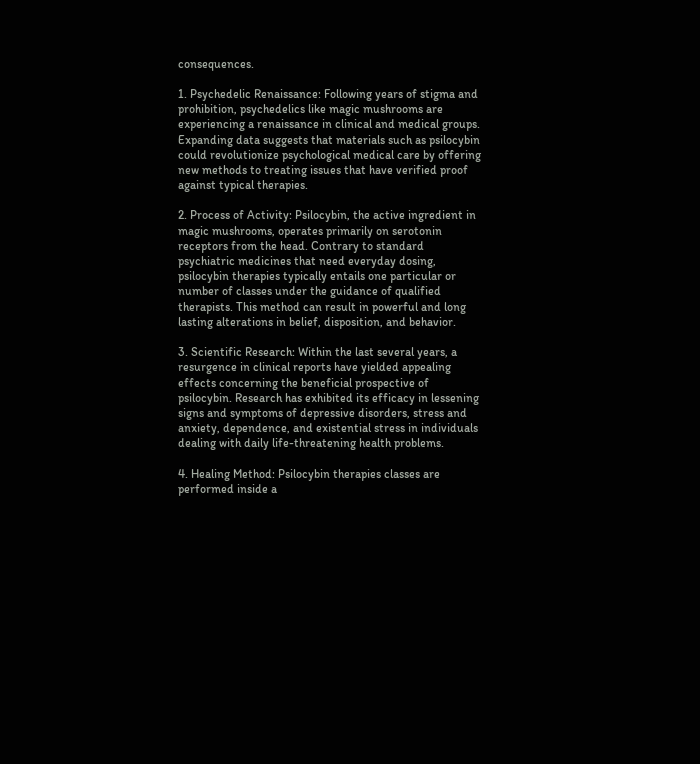consequences.

1. Psychedelic Renaissance: Following years of stigma and prohibition, psychedelics like magic mushrooms are experiencing a renaissance in clinical and medical groups. Expanding data suggests that materials such as psilocybin could revolutionize psychological medical care by offering new methods to treating issues that have verified proof against typical therapies.

2. Process of Activity: Psilocybin, the active ingredient in magic mushrooms, operates primarily on serotonin receptors from the head. Contrary to standard psychiatric medicines that need everyday dosing, psilocybin therapies typically entails one particular or number of classes under the guidance of qualified therapists. This method can result in powerful and long lasting alterations in belief, disposition, and behavior.

3. Scientific Research: Within the last several years, a resurgence in clinical reports have yielded appealing effects concerning the beneficial prospective of psilocybin. Research has exhibited its efficacy in lessening signs and symptoms of depressive disorders, stress and anxiety, dependence, and existential stress in individuals dealing with daily life-threatening health problems.

4. Healing Method: Psilocybin therapies classes are performed inside a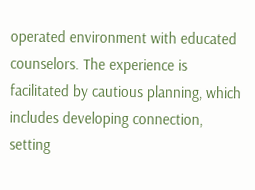operated environment with educated counselors. The experience is facilitated by cautious planning, which includes developing connection, setting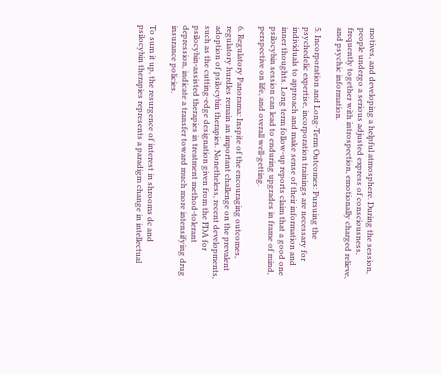motives, and developing a helpful atmosphere. During the session, people undergo a serious adjusted express of consciousness, frequently together with introspection, emotionally charged relieve, and psychic information.

5. Incorporation and Long-Term Outcomes: Pursuing the psychedelic expertise, incorporation trainings are necessary for individuals to approach and make sense of their information and inner thoughts. Long term follow-up reports claim that a good one psilocybin session can lead to enduring upgrades in frame of mind, perspective on life, and overall well-getting.

6. Regulatory Panorama: Inspite of the encouraging outcomes, regulatory hurdles remain an important challenge on the prevalent adoption of psilocybin therapies. Nonetheless, recent developments, such as the cutting-edge designation given from the FDA for psilocybin-assisted therapies in treatment method-tolerant depression, indicate a transfer toward much more intensifying drug insurance policies.

To sum it up, the resurgence of interest in shrooms dc and psilocybin therapies represents a paradigm change in intellectual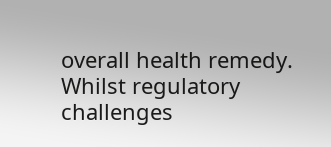overall health remedy. Whilst regulatory challenges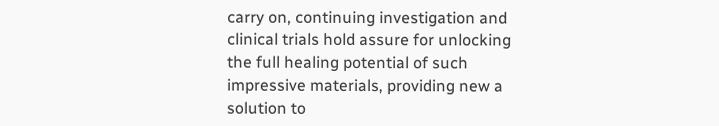carry on, continuing investigation and clinical trials hold assure for unlocking the full healing potential of such impressive materials, providing new a solution to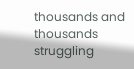thousands and thousands struggling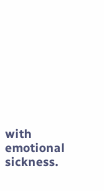with emotional sickness.